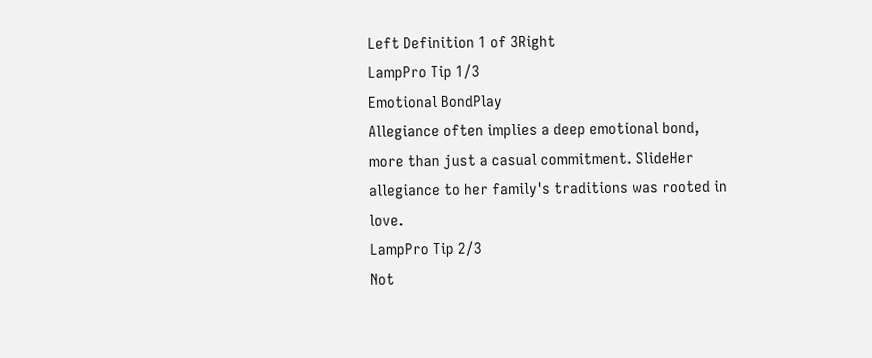Left Definition 1 of 3Right
LampPro Tip 1/3
Emotional BondPlay
Allegiance often implies a deep emotional bond, more than just a casual commitment. SlideHer allegiance to her family's traditions was rooted in love.
LampPro Tip 2/3
Not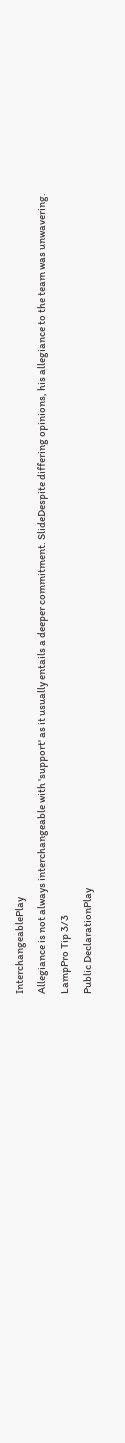InterchangeablePlay
Allegiance is not always interchangeable with 'support' as it usually entails a deeper commitment. SlideDespite differing opinions, his allegiance to the team was unwavering.
LampPro Tip 3/3
Public DeclarationPlay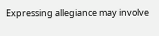Expressing allegiance may involve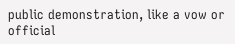public demonstration, like a vow or official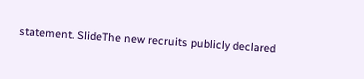statement. SlideThe new recruits publicly declared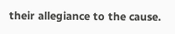their allegiance to the cause.